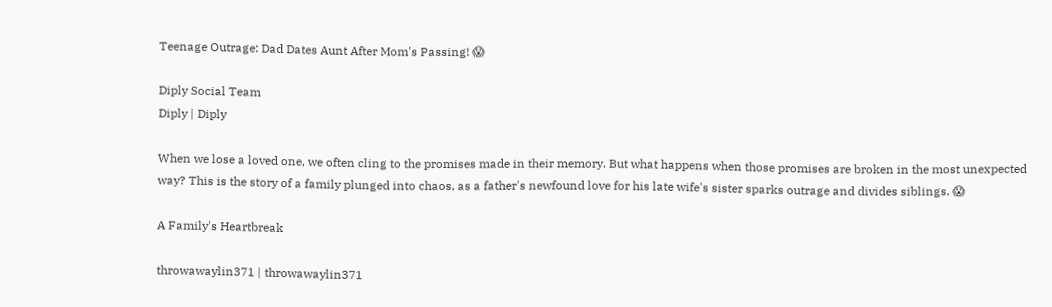Teenage Outrage: Dad Dates Aunt After Mom's Passing! 😱

Diply Social Team
Diply | Diply

When we lose a loved one, we often cling to the promises made in their memory. But what happens when those promises are broken in the most unexpected way? This is the story of a family plunged into chaos, as a father's newfound love for his late wife's sister sparks outrage and divides siblings. 😱

A Family's Heartbreak

throwawaylin371 | throwawaylin371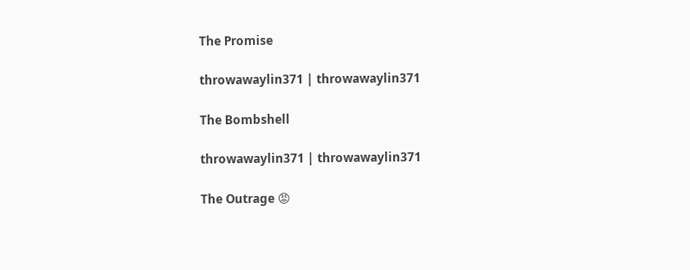The Promise

throwawaylin371 | throwawaylin371

The Bombshell

throwawaylin371 | throwawaylin371

The Outrage 😡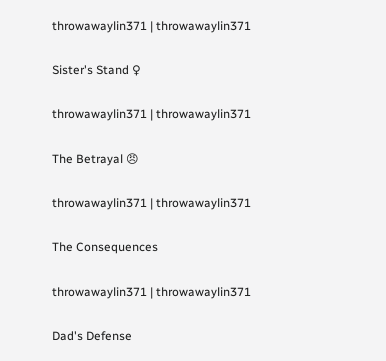throwawaylin371 | throwawaylin371

Sister's Stand ♀

throwawaylin371 | throwawaylin371

The Betrayal 😠

throwawaylin371 | throwawaylin371

The Consequences

throwawaylin371 | throwawaylin371

Dad's Defense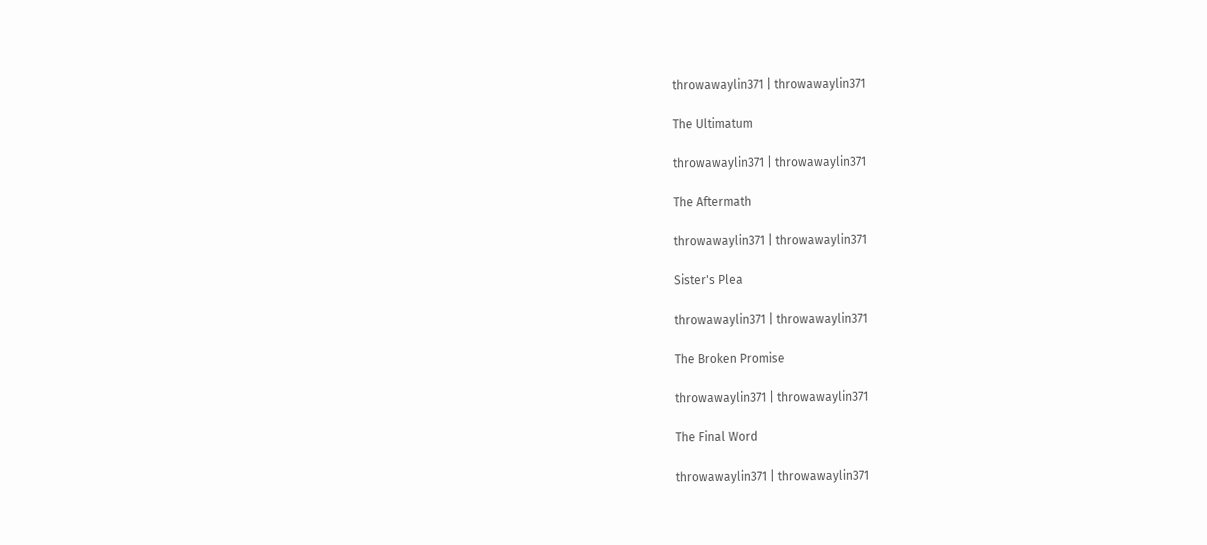throwawaylin371 | throwawaylin371

The Ultimatum

throwawaylin371 | throwawaylin371

The Aftermath

throwawaylin371 | throwawaylin371

Sister's Plea

throwawaylin371 | throwawaylin371

The Broken Promise

throwawaylin371 | throwawaylin371

The Final Word

throwawaylin371 | throwawaylin371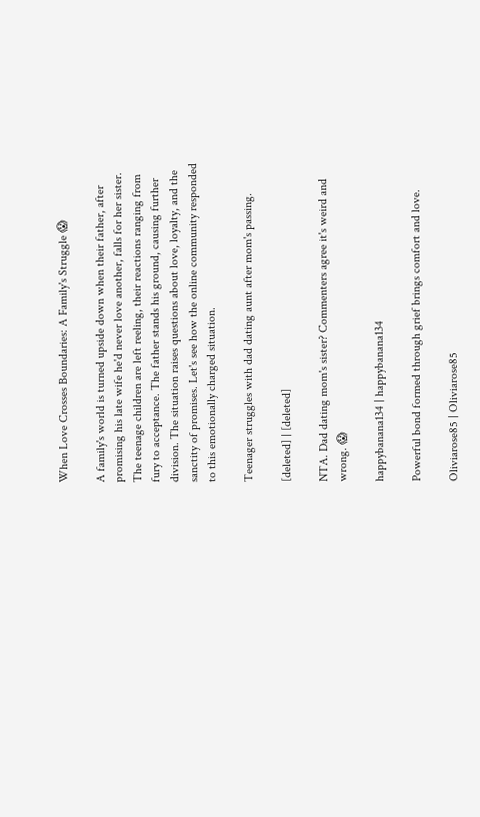When Love Crosses Boundaries: A Family's Struggle 😱

A family's world is turned upside down when their father, after promising his late wife he'd never love another, falls for her sister. The teenage children are left reeling, their reactions ranging from fury to acceptance. The father stands his ground, causing further division. The situation raises questions about love, loyalty, and the sanctity of promises. Let's see how the online community responded to this emotionally charged situation.

Teenager struggles with dad dating aunt after mom's passing.

[deleted] | [deleted]

NTA. Dad dating mom's sister? Commenters agree it's weird and wrong. 😱

happybanana134 | happybanana134

Powerful bond formed through grief brings comfort and love.

Oliviarose85 | Oliviarose85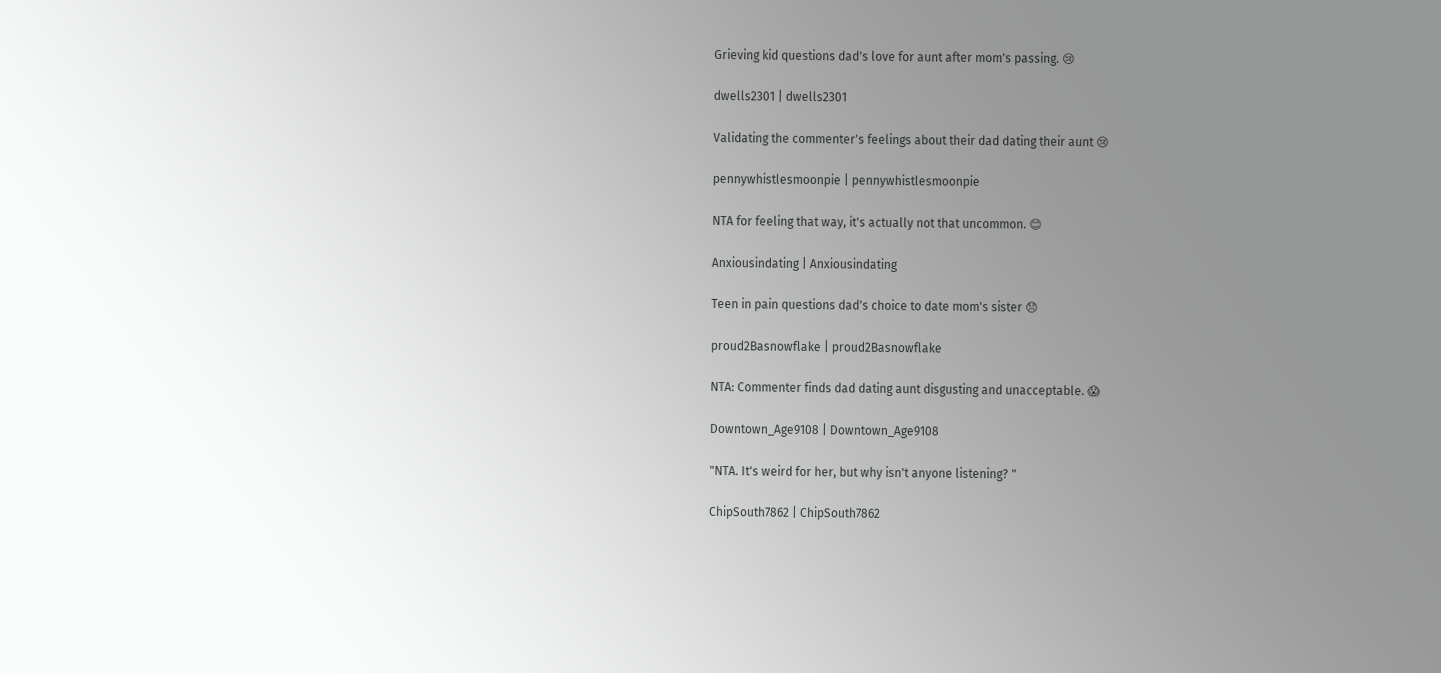Grieving kid questions dad's love for aunt after mom's passing. 😢

dwells2301 | dwells2301

Validating the commenter's feelings about their dad dating their aunt 😢

pennywhistlesmoonpie | pennywhistlesmoonpie

NTA for feeling that way, it's actually not that uncommon. 😊

Anxiousindating | Anxiousindating

Teen in pain questions dad's choice to date mom's sister 😞

proud2Basnowflake | proud2Basnowflake

NTA: Commenter finds dad dating aunt disgusting and unacceptable. 😱

Downtown_Age9108 | Downtown_Age9108

"NTA. It's weird for her, but why isn't anyone listening? "

ChipSouth7862 | ChipSouth7862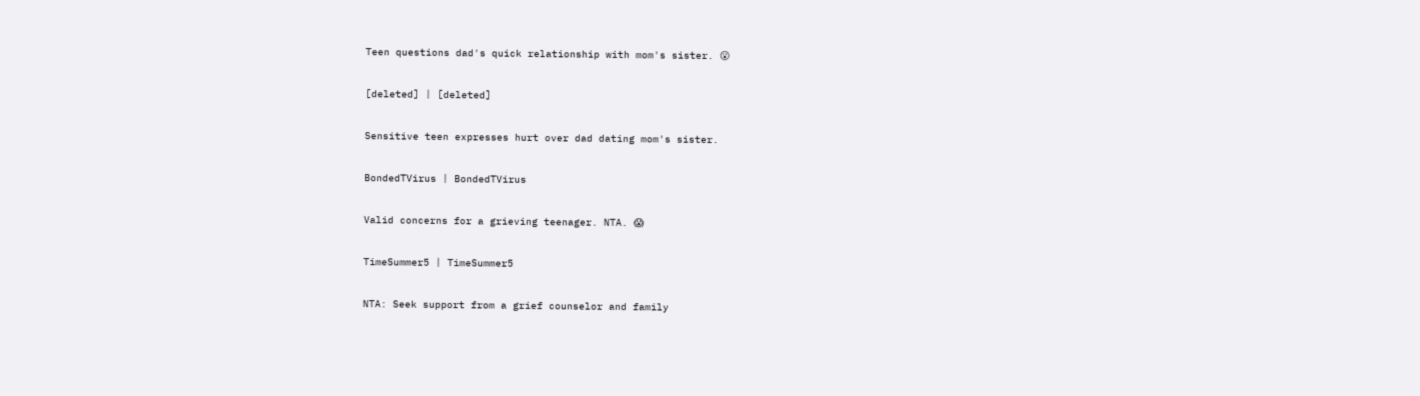Teen questions dad's quick relationship with mom's sister. 😮

[deleted] | [deleted]

Sensitive teen expresses hurt over dad dating mom's sister.

BondedTVirus | BondedTVirus

Valid concerns for a grieving teenager. NTA. 😱

TimeSummer5 | TimeSummer5

NTA: Seek support from a grief counselor and family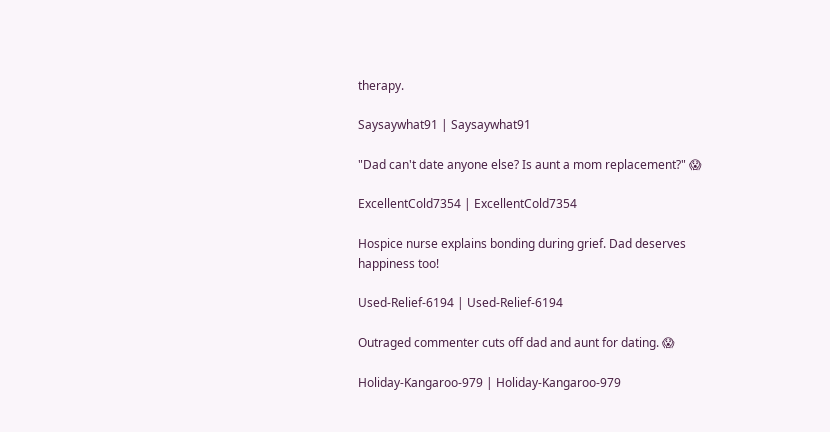therapy.

Saysaywhat91 | Saysaywhat91

"Dad can't date anyone else? Is aunt a mom replacement?" 😱

ExcellentCold7354 | ExcellentCold7354

Hospice nurse explains bonding during grief. Dad deserves happiness too!

Used-Relief-6194 | Used-Relief-6194

Outraged commenter cuts off dad and aunt for dating. 😱

Holiday-Kangaroo-979 | Holiday-Kangaroo-979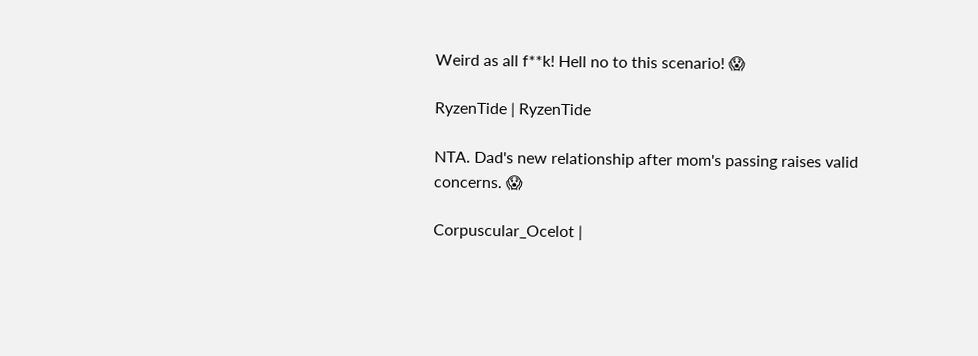Weird as all f**k! Hell no to this scenario! 😱

RyzenTide | RyzenTide

NTA. Dad's new relationship after mom's passing raises valid concerns. 😱

Corpuscular_Ocelot |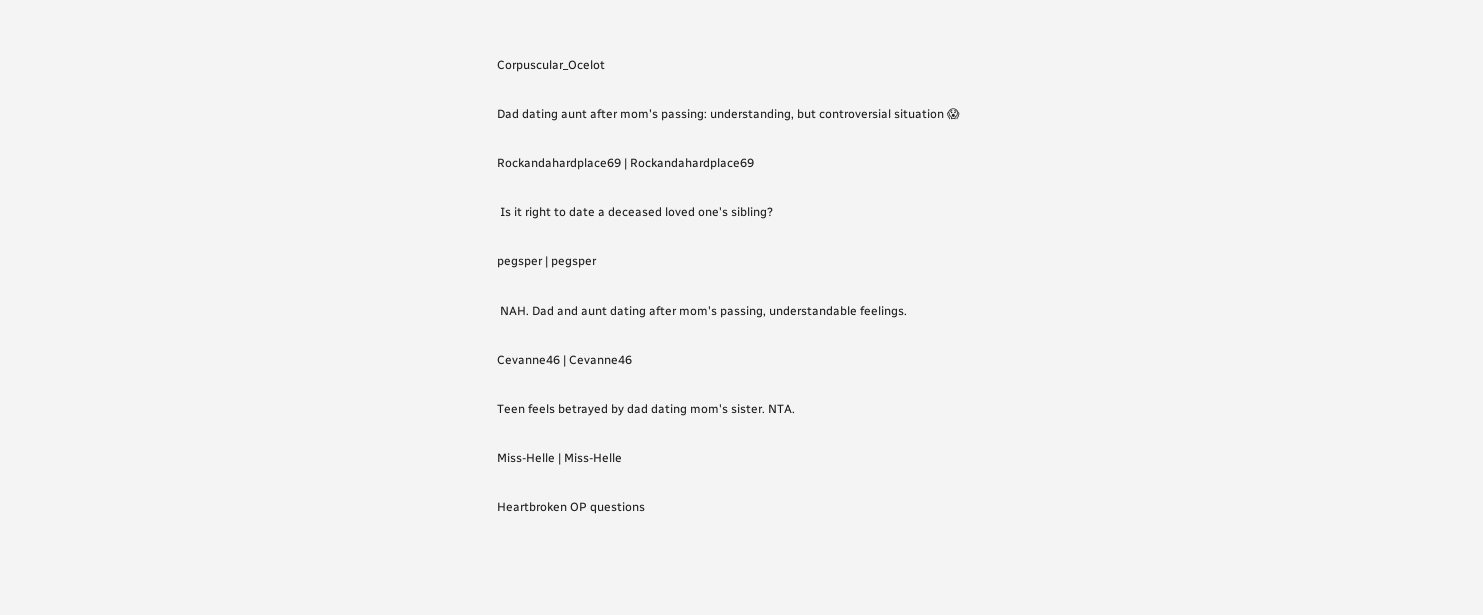Corpuscular_Ocelot

Dad dating aunt after mom's passing: understanding, but controversial situation 😱

Rockandahardplace69 | Rockandahardplace69

 Is it right to date a deceased loved one's sibling?

pegsper | pegsper

 NAH. Dad and aunt dating after mom's passing, understandable feelings.

Cevanne46 | Cevanne46

Teen feels betrayed by dad dating mom's sister. NTA.

Miss-Helle | Miss-Helle

Heartbroken OP questions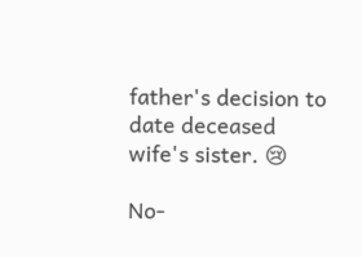father's decision to date deceased wife's sister. 😢

No-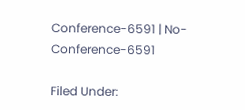Conference-6591 | No-Conference-6591

Filed Under: